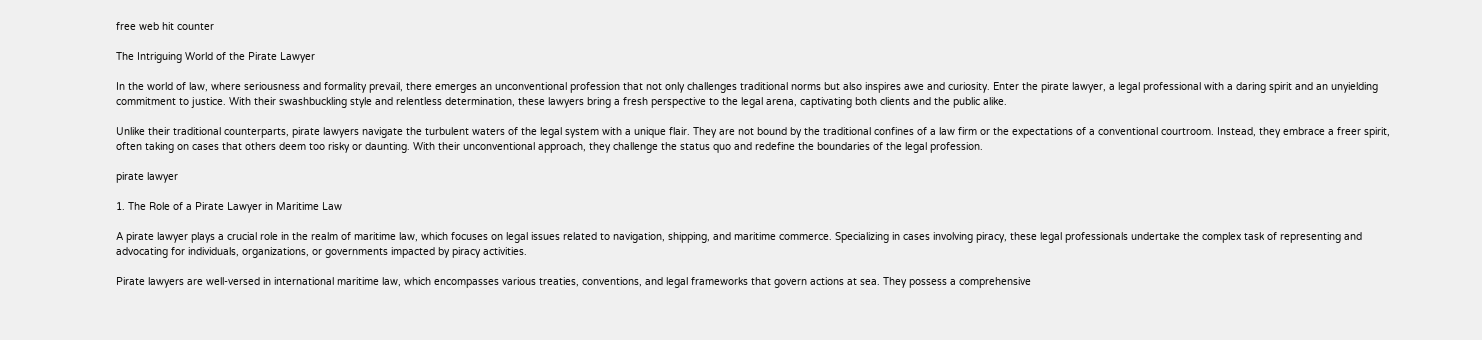free web hit counter

The Intriguing World of the Pirate Lawyer

In the world of law, where seriousness and formality prevail, there emerges an unconventional profession that not only challenges traditional norms but also inspires awe and curiosity. Enter the pirate lawyer, a legal professional with a daring spirit and an unyielding commitment to justice. With their swashbuckling style and relentless determination, these lawyers bring a fresh perspective to the legal arena, captivating both clients and the public alike.

Unlike their traditional counterparts, pirate lawyers navigate the turbulent waters of the legal system with a unique flair. They are not bound by the traditional confines of a law firm or the expectations of a conventional courtroom. Instead, they embrace a freer spirit, often taking on cases that others deem too risky or daunting. With their unconventional approach, they challenge the status quo and redefine the boundaries of the legal profession.

pirate lawyer

1. The Role of a Pirate Lawyer in Maritime Law

A pirate lawyer plays a crucial role in the realm of maritime law, which focuses on legal issues related to navigation, shipping, and maritime commerce. Specializing in cases involving piracy, these legal professionals undertake the complex task of representing and advocating for individuals, organizations, or governments impacted by piracy activities.

Pirate lawyers are well-versed in international maritime law, which encompasses various treaties, conventions, and legal frameworks that govern actions at sea. They possess a comprehensive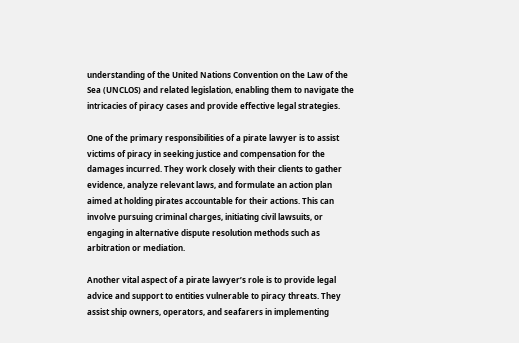understanding of the United Nations Convention on the Law of the Sea (UNCLOS) and related legislation, enabling them to navigate the intricacies of piracy cases and provide effective legal strategies.

One of the primary responsibilities of a pirate lawyer is to assist victims of piracy in seeking justice and compensation for the damages incurred. They work closely with their clients to gather evidence, analyze relevant laws, and formulate an action plan aimed at holding pirates accountable for their actions. This can involve pursuing criminal charges, initiating civil lawsuits, or engaging in alternative dispute resolution methods such as arbitration or mediation.

Another vital aspect of a pirate lawyer’s role is to provide legal advice and support to entities vulnerable to piracy threats. They assist ship owners, operators, and seafarers in implementing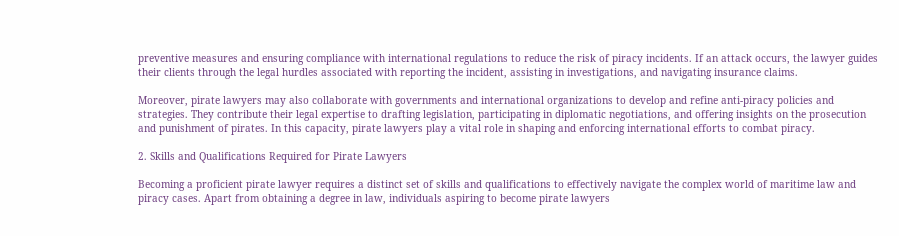preventive measures and ensuring compliance with international regulations to reduce the risk of piracy incidents. If an attack occurs, the lawyer guides their clients through the legal hurdles associated with reporting the incident, assisting in investigations, and navigating insurance claims.

Moreover, pirate lawyers may also collaborate with governments and international organizations to develop and refine anti-piracy policies and strategies. They contribute their legal expertise to drafting legislation, participating in diplomatic negotiations, and offering insights on the prosecution and punishment of pirates. In this capacity, pirate lawyers play a vital role in shaping and enforcing international efforts to combat piracy.

2. Skills and Qualifications Required for Pirate Lawyers

Becoming a proficient pirate lawyer requires a distinct set of skills and qualifications to effectively navigate the complex world of maritime law and piracy cases. Apart from obtaining a degree in law, individuals aspiring to become pirate lawyers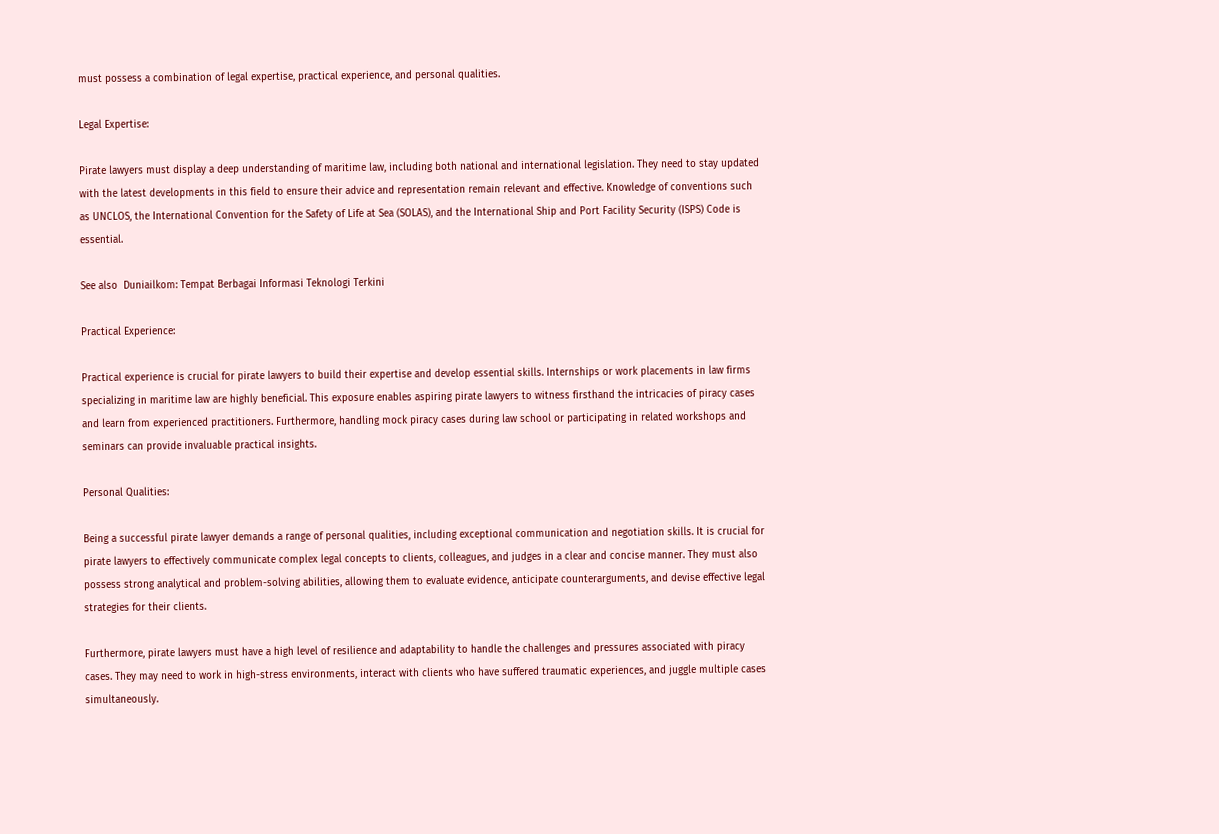must possess a combination of legal expertise, practical experience, and personal qualities.

Legal Expertise:

Pirate lawyers must display a deep understanding of maritime law, including both national and international legislation. They need to stay updated with the latest developments in this field to ensure their advice and representation remain relevant and effective. Knowledge of conventions such as UNCLOS, the International Convention for the Safety of Life at Sea (SOLAS), and the International Ship and Port Facility Security (ISPS) Code is essential.

See also  Duniailkom: Tempat Berbagai Informasi Teknologi Terkini

Practical Experience:

Practical experience is crucial for pirate lawyers to build their expertise and develop essential skills. Internships or work placements in law firms specializing in maritime law are highly beneficial. This exposure enables aspiring pirate lawyers to witness firsthand the intricacies of piracy cases and learn from experienced practitioners. Furthermore, handling mock piracy cases during law school or participating in related workshops and seminars can provide invaluable practical insights.

Personal Qualities:

Being a successful pirate lawyer demands a range of personal qualities, including exceptional communication and negotiation skills. It is crucial for pirate lawyers to effectively communicate complex legal concepts to clients, colleagues, and judges in a clear and concise manner. They must also possess strong analytical and problem-solving abilities, allowing them to evaluate evidence, anticipate counterarguments, and devise effective legal strategies for their clients.

Furthermore, pirate lawyers must have a high level of resilience and adaptability to handle the challenges and pressures associated with piracy cases. They may need to work in high-stress environments, interact with clients who have suffered traumatic experiences, and juggle multiple cases simultaneously.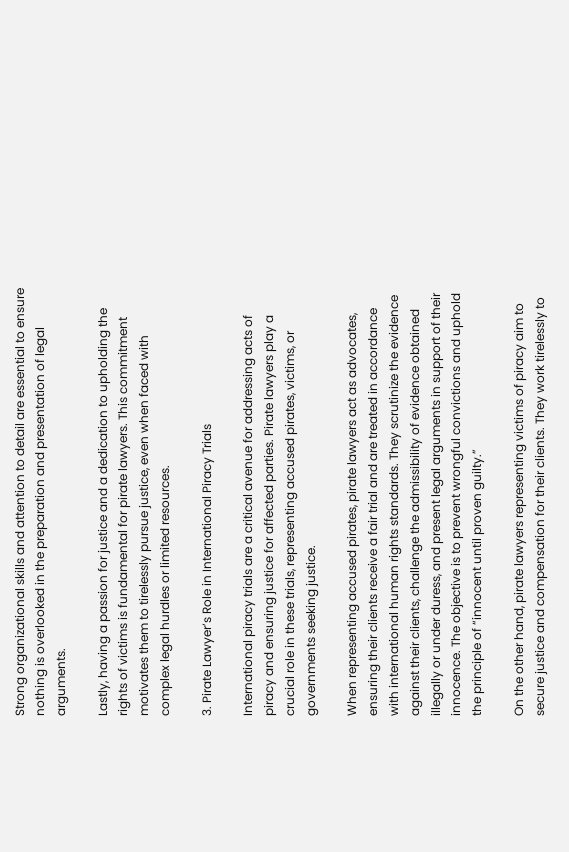Strong organizational skills and attention to detail are essential to ensure nothing is overlooked in the preparation and presentation of legal arguments.

Lastly, having a passion for justice and a dedication to upholding the rights of victims is fundamental for pirate lawyers. This commitment motivates them to tirelessly pursue justice, even when faced with complex legal hurdles or limited resources.

3. Pirate Lawyer’s Role in International Piracy Trials

International piracy trials are a critical avenue for addressing acts of piracy and ensuring justice for affected parties. Pirate lawyers play a crucial role in these trials, representing accused pirates, victims, or governments seeking justice.

When representing accused pirates, pirate lawyers act as advocates, ensuring their clients receive a fair trial and are treated in accordance with international human rights standards. They scrutinize the evidence against their clients, challenge the admissibility of evidence obtained illegally or under duress, and present legal arguments in support of their innocence. The objective is to prevent wrongful convictions and uphold the principle of “innocent until proven guilty.”

On the other hand, pirate lawyers representing victims of piracy aim to secure justice and compensation for their clients. They work tirelessly to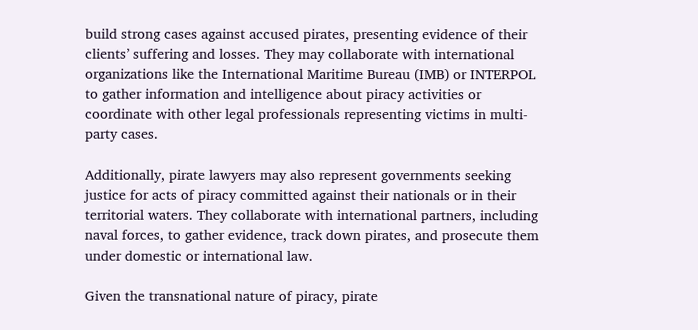build strong cases against accused pirates, presenting evidence of their clients’ suffering and losses. They may collaborate with international organizations like the International Maritime Bureau (IMB) or INTERPOL to gather information and intelligence about piracy activities or coordinate with other legal professionals representing victims in multi-party cases.

Additionally, pirate lawyers may also represent governments seeking justice for acts of piracy committed against their nationals or in their territorial waters. They collaborate with international partners, including naval forces, to gather evidence, track down pirates, and prosecute them under domestic or international law.

Given the transnational nature of piracy, pirate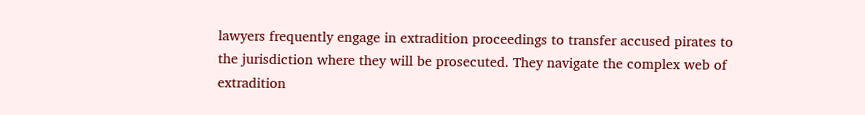lawyers frequently engage in extradition proceedings to transfer accused pirates to the jurisdiction where they will be prosecuted. They navigate the complex web of extradition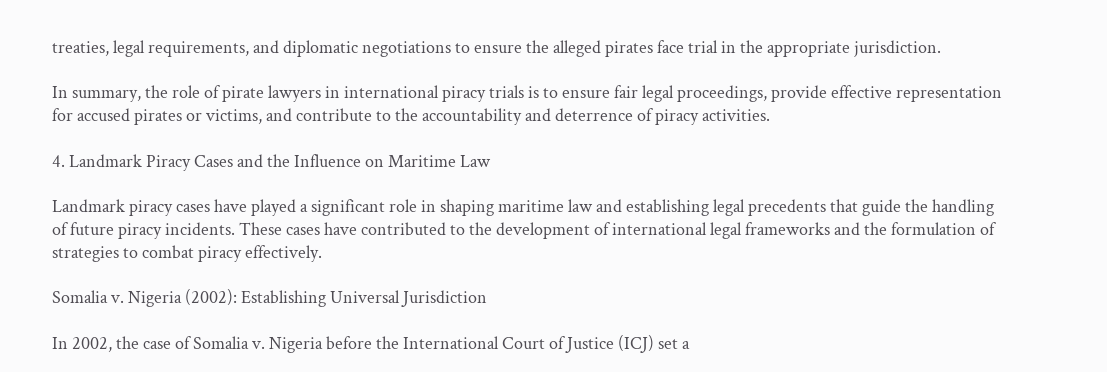treaties, legal requirements, and diplomatic negotiations to ensure the alleged pirates face trial in the appropriate jurisdiction.

In summary, the role of pirate lawyers in international piracy trials is to ensure fair legal proceedings, provide effective representation for accused pirates or victims, and contribute to the accountability and deterrence of piracy activities.

4. Landmark Piracy Cases and the Influence on Maritime Law

Landmark piracy cases have played a significant role in shaping maritime law and establishing legal precedents that guide the handling of future piracy incidents. These cases have contributed to the development of international legal frameworks and the formulation of strategies to combat piracy effectively.

Somalia v. Nigeria (2002): Establishing Universal Jurisdiction

In 2002, the case of Somalia v. Nigeria before the International Court of Justice (ICJ) set a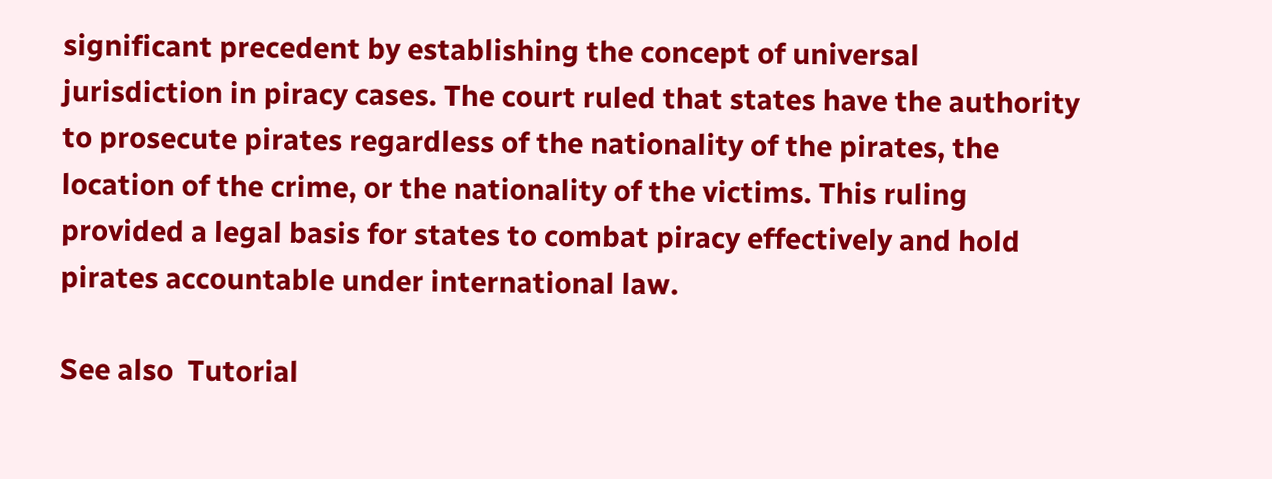significant precedent by establishing the concept of universal jurisdiction in piracy cases. The court ruled that states have the authority to prosecute pirates regardless of the nationality of the pirates, the location of the crime, or the nationality of the victims. This ruling provided a legal basis for states to combat piracy effectively and hold pirates accountable under international law.

See also  Tutorial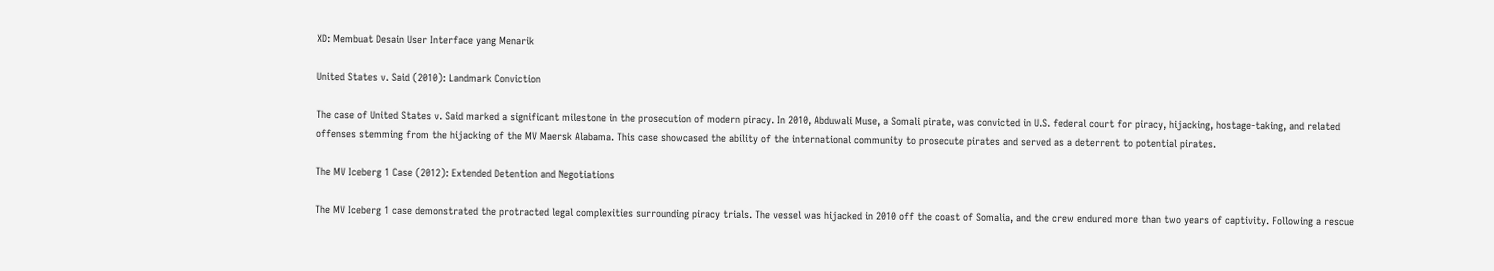XD: Membuat Desain User Interface yang Menarik

United States v. Said (2010): Landmark Conviction

The case of United States v. Said marked a significant milestone in the prosecution of modern piracy. In 2010, Abduwali Muse, a Somali pirate, was convicted in U.S. federal court for piracy, hijacking, hostage-taking, and related offenses stemming from the hijacking of the MV Maersk Alabama. This case showcased the ability of the international community to prosecute pirates and served as a deterrent to potential pirates.

The MV Iceberg 1 Case (2012): Extended Detention and Negotiations

The MV Iceberg 1 case demonstrated the protracted legal complexities surrounding piracy trials. The vessel was hijacked in 2010 off the coast of Somalia, and the crew endured more than two years of captivity. Following a rescue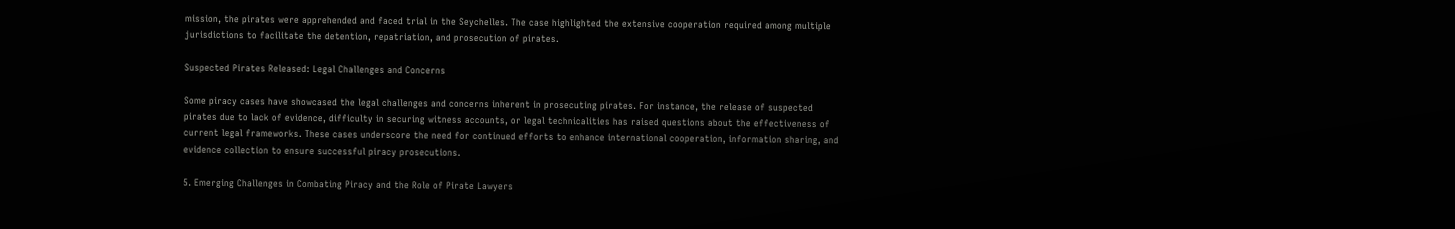mission, the pirates were apprehended and faced trial in the Seychelles. The case highlighted the extensive cooperation required among multiple jurisdictions to facilitate the detention, repatriation, and prosecution of pirates.

Suspected Pirates Released: Legal Challenges and Concerns

Some piracy cases have showcased the legal challenges and concerns inherent in prosecuting pirates. For instance, the release of suspected pirates due to lack of evidence, difficulty in securing witness accounts, or legal technicalities has raised questions about the effectiveness of current legal frameworks. These cases underscore the need for continued efforts to enhance international cooperation, information sharing, and evidence collection to ensure successful piracy prosecutions.

5. Emerging Challenges in Combating Piracy and the Role of Pirate Lawyers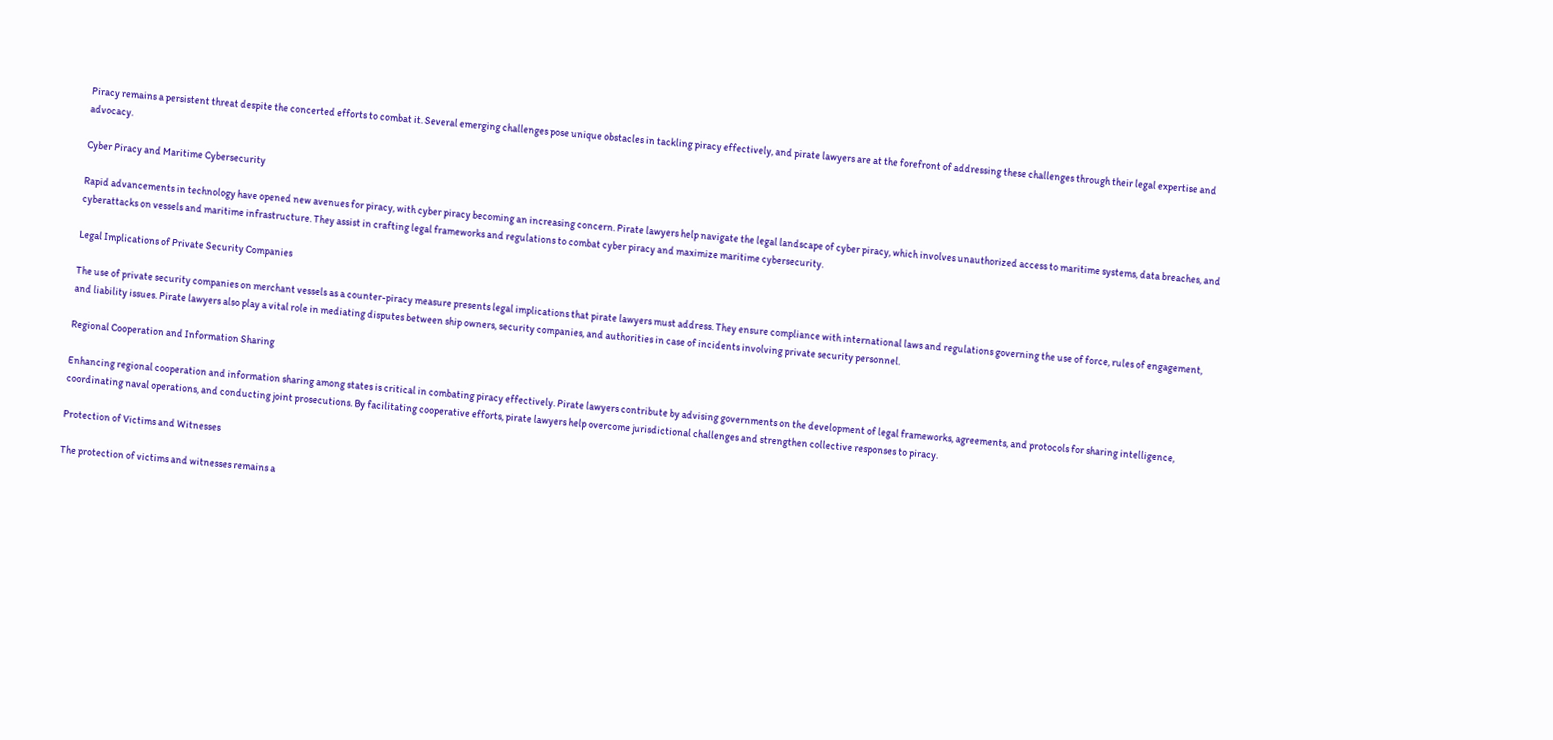Piracy remains a persistent threat despite the concerted efforts to combat it. Several emerging challenges pose unique obstacles in tackling piracy effectively, and pirate lawyers are at the forefront of addressing these challenges through their legal expertise and advocacy.

Cyber Piracy and Maritime Cybersecurity

Rapid advancements in technology have opened new avenues for piracy, with cyber piracy becoming an increasing concern. Pirate lawyers help navigate the legal landscape of cyber piracy, which involves unauthorized access to maritime systems, data breaches, and cyberattacks on vessels and maritime infrastructure. They assist in crafting legal frameworks and regulations to combat cyber piracy and maximize maritime cybersecurity.

Legal Implications of Private Security Companies

The use of private security companies on merchant vessels as a counter-piracy measure presents legal implications that pirate lawyers must address. They ensure compliance with international laws and regulations governing the use of force, rules of engagement, and liability issues. Pirate lawyers also play a vital role in mediating disputes between ship owners, security companies, and authorities in case of incidents involving private security personnel.

Regional Cooperation and Information Sharing

Enhancing regional cooperation and information sharing among states is critical in combating piracy effectively. Pirate lawyers contribute by advising governments on the development of legal frameworks, agreements, and protocols for sharing intelligence, coordinating naval operations, and conducting joint prosecutions. By facilitating cooperative efforts, pirate lawyers help overcome jurisdictional challenges and strengthen collective responses to piracy.

Protection of Victims and Witnesses

The protection of victims and witnesses remains a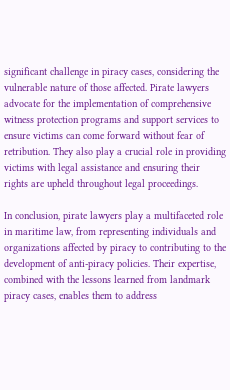significant challenge in piracy cases, considering the vulnerable nature of those affected. Pirate lawyers advocate for the implementation of comprehensive witness protection programs and support services to ensure victims can come forward without fear of retribution. They also play a crucial role in providing victims with legal assistance and ensuring their rights are upheld throughout legal proceedings.

In conclusion, pirate lawyers play a multifaceted role in maritime law, from representing individuals and organizations affected by piracy to contributing to the development of anti-piracy policies. Their expertise, combined with the lessons learned from landmark piracy cases, enables them to address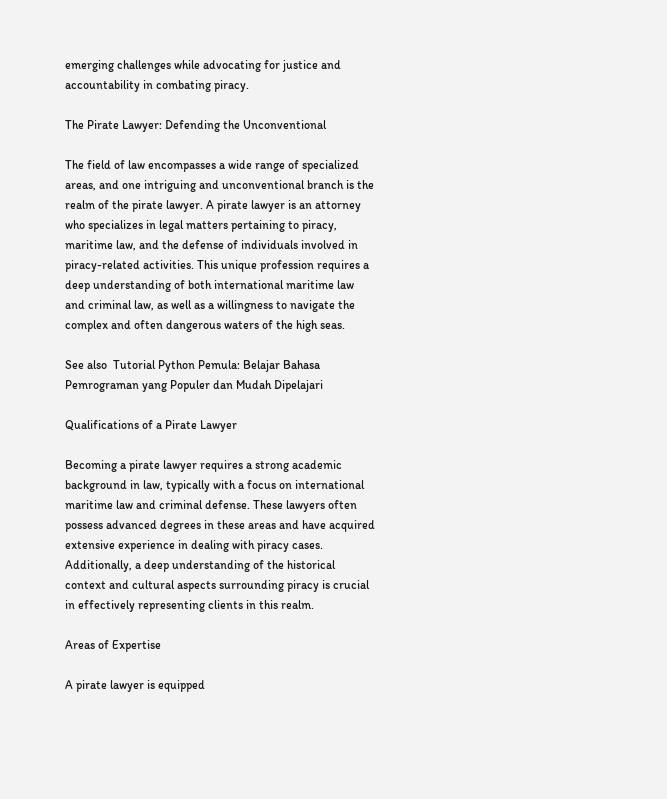emerging challenges while advocating for justice and accountability in combating piracy.

The Pirate Lawyer: Defending the Unconventional

The field of law encompasses a wide range of specialized areas, and one intriguing and unconventional branch is the realm of the pirate lawyer. A pirate lawyer is an attorney who specializes in legal matters pertaining to piracy, maritime law, and the defense of individuals involved in piracy-related activities. This unique profession requires a deep understanding of both international maritime law and criminal law, as well as a willingness to navigate the complex and often dangerous waters of the high seas.

See also  Tutorial Python Pemula: Belajar Bahasa Pemrograman yang Populer dan Mudah Dipelajari

Qualifications of a Pirate Lawyer

Becoming a pirate lawyer requires a strong academic background in law, typically with a focus on international maritime law and criminal defense. These lawyers often possess advanced degrees in these areas and have acquired extensive experience in dealing with piracy cases. Additionally, a deep understanding of the historical context and cultural aspects surrounding piracy is crucial in effectively representing clients in this realm.

Areas of Expertise

A pirate lawyer is equipped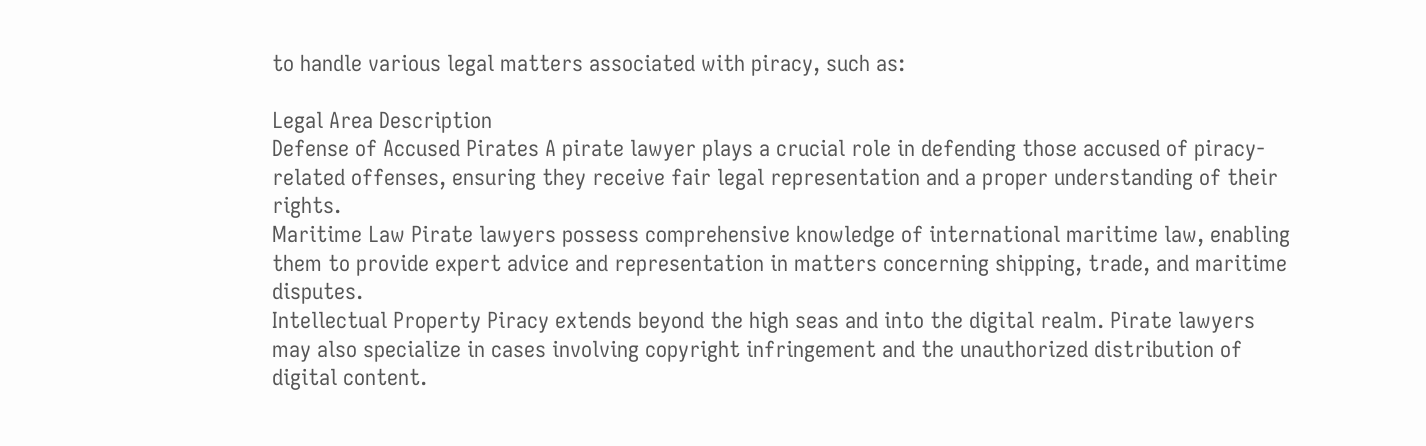to handle various legal matters associated with piracy, such as:

Legal Area Description
Defense of Accused Pirates A pirate lawyer plays a crucial role in defending those accused of piracy-related offenses, ensuring they receive fair legal representation and a proper understanding of their rights.
Maritime Law Pirate lawyers possess comprehensive knowledge of international maritime law, enabling them to provide expert advice and representation in matters concerning shipping, trade, and maritime disputes.
Intellectual Property Piracy extends beyond the high seas and into the digital realm. Pirate lawyers may also specialize in cases involving copyright infringement and the unauthorized distribution of digital content.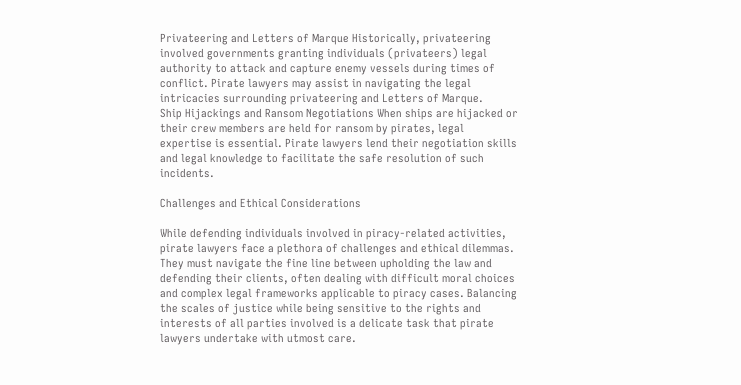Privateering and Letters of Marque Historically, privateering involved governments granting individuals (privateers) legal authority to attack and capture enemy vessels during times of conflict. Pirate lawyers may assist in navigating the legal intricacies surrounding privateering and Letters of Marque.
Ship Hijackings and Ransom Negotiations When ships are hijacked or their crew members are held for ransom by pirates, legal expertise is essential. Pirate lawyers lend their negotiation skills and legal knowledge to facilitate the safe resolution of such incidents.

Challenges and Ethical Considerations

While defending individuals involved in piracy-related activities, pirate lawyers face a plethora of challenges and ethical dilemmas. They must navigate the fine line between upholding the law and defending their clients, often dealing with difficult moral choices and complex legal frameworks applicable to piracy cases. Balancing the scales of justice while being sensitive to the rights and interests of all parties involved is a delicate task that pirate lawyers undertake with utmost care.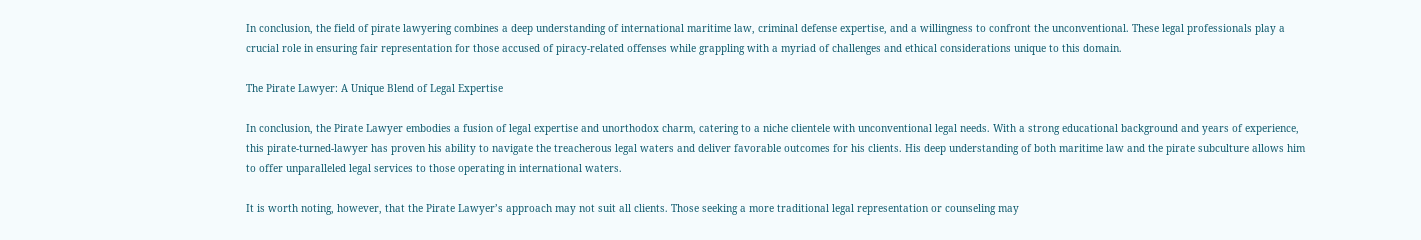In conclusion, the field of pirate lawyering combines a deep understanding of international maritime law, criminal defense expertise, and a willingness to confront the unconventional. These legal professionals play a crucial role in ensuring fair representation for those accused of piracy-related offenses while grappling with a myriad of challenges and ethical considerations unique to this domain.

The Pirate Lawyer: A Unique Blend of Legal Expertise

In conclusion, the Pirate Lawyer embodies a fusion of legal expertise and unorthodox charm, catering to a niche clientele with unconventional legal needs. With a strong educational background and years of experience, this pirate-turned-lawyer has proven his ability to navigate the treacherous legal waters and deliver favorable outcomes for his clients. His deep understanding of both maritime law and the pirate subculture allows him to offer unparalleled legal services to those operating in international waters.

It is worth noting, however, that the Pirate Lawyer’s approach may not suit all clients. Those seeking a more traditional legal representation or counseling may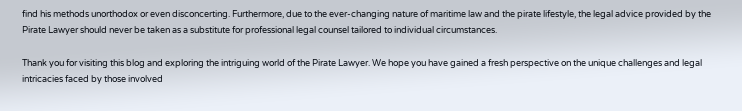find his methods unorthodox or even disconcerting. Furthermore, due to the ever-changing nature of maritime law and the pirate lifestyle, the legal advice provided by the Pirate Lawyer should never be taken as a substitute for professional legal counsel tailored to individual circumstances.

Thank you for visiting this blog and exploring the intriguing world of the Pirate Lawyer. We hope you have gained a fresh perspective on the unique challenges and legal intricacies faced by those involved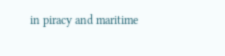in piracy and maritime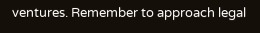ventures. Remember to approach legal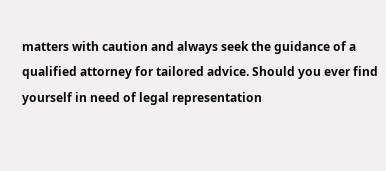matters with caution and always seek the guidance of a qualified attorney for tailored advice. Should you ever find yourself in need of legal representation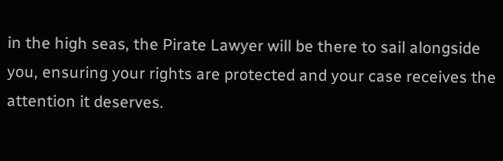in the high seas, the Pirate Lawyer will be there to sail alongside you, ensuring your rights are protected and your case receives the attention it deserves.